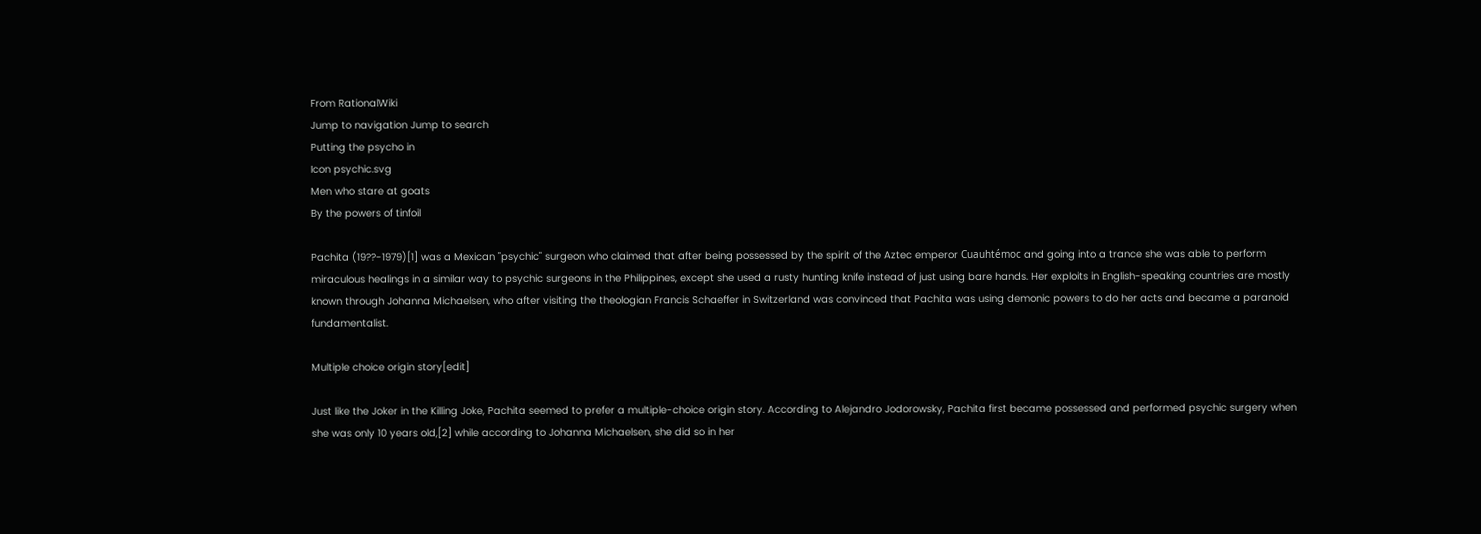From RationalWiki
Jump to navigation Jump to search
Putting the psycho in
Icon psychic.svg
Men who stare at goats
By the powers of tinfoil

Pachita (19??-1979)[1] was a Mexican "psychic" surgeon who claimed that after being possessed by the spirit of the Aztec emperor Cuauhtémoc and going into a trance she was able to perform miraculous healings in a similar way to psychic surgeons in the Philippines, except she used a rusty hunting knife instead of just using bare hands. Her exploits in English-speaking countries are mostly known through Johanna Michaelsen, who after visiting the theologian Francis Schaeffer in Switzerland was convinced that Pachita was using demonic powers to do her acts and became a paranoid fundamentalist.

Multiple choice origin story[edit]

Just like the Joker in the Killing Joke, Pachita seemed to prefer a multiple-choice origin story. According to Alejandro Jodorowsky, Pachita first became possessed and performed psychic surgery when she was only 10 years old,[2] while according to Johanna Michaelsen, she did so in her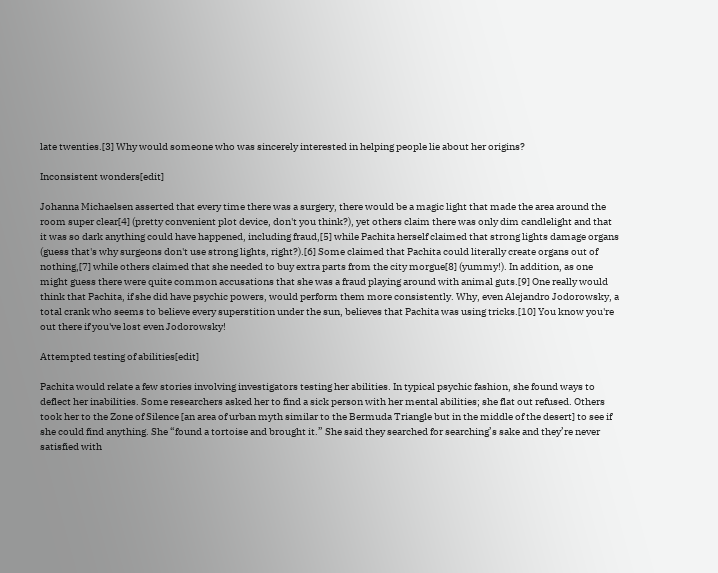late twenties.[3] Why would someone who was sincerely interested in helping people lie about her origins?

Inconsistent wonders[edit]

Johanna Michaelsen asserted that every time there was a surgery, there would be a magic light that made the area around the room super clear[4] (pretty convenient plot device, don't you think?), yet others claim there was only dim candlelight and that it was so dark anything could have happened, including fraud,[5] while Pachita herself claimed that strong lights damage organs (guess that's why surgeons don't use strong lights, right?).[6] Some claimed that Pachita could literally create organs out of nothing,[7] while others claimed that she needed to buy extra parts from the city morgue[8] (yummy!). In addition, as one might guess there were quite common accusations that she was a fraud playing around with animal guts.[9] One really would think that Pachita, if she did have psychic powers, would perform them more consistently. Why, even Alejandro Jodorowsky, a total crank who seems to believe every superstition under the sun, believes that Pachita was using tricks.[10] You know you're out there if you've lost even Jodorowsky!

Attempted testing of abilities[edit]

Pachita would relate a few stories involving investigators testing her abilities. In typical psychic fashion, she found ways to deflect her inabilities. Some researchers asked her to find a sick person with her mental abilities; she flat out refused. Others took her to the Zone of Silence [an area of urban myth similar to the Bermuda Triangle but in the middle of the desert] to see if she could find anything. She “found a tortoise and brought it.” She said they searched for searching’s sake and they’re never satisfied with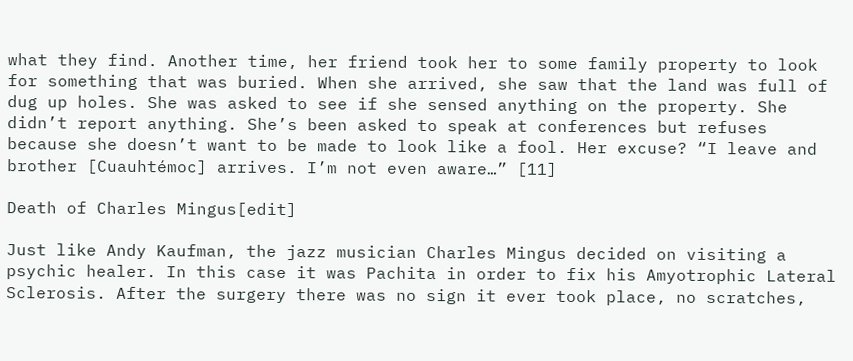what they find. Another time, her friend took her to some family property to look for something that was buried. When she arrived, she saw that the land was full of dug up holes. She was asked to see if she sensed anything on the property. She didn’t report anything. She’s been asked to speak at conferences but refuses because she doesn’t want to be made to look like a fool. Her excuse? “I leave and brother [Cuauhtémoc] arrives. I’m not even aware…” [11]

Death of Charles Mingus[edit]

Just like Andy Kaufman, the jazz musician Charles Mingus decided on visiting a psychic healer. In this case it was Pachita in order to fix his Amyotrophic Lateral Sclerosis. After the surgery there was no sign it ever took place, no scratches,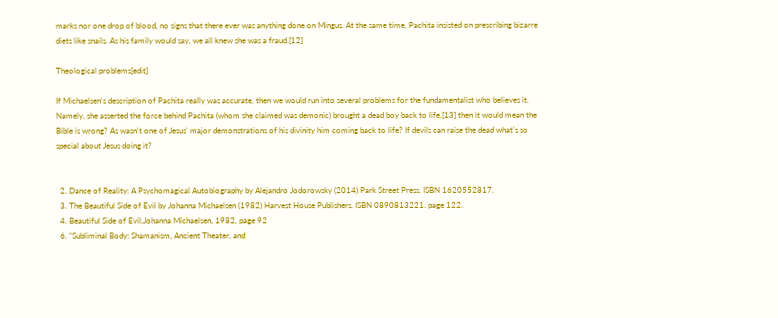marks nor one drop of blood, no signs that there ever was anything done on Mingus. At the same time, Pachita insisted on prescribing bizarre diets like snails. As his family would say, we all knew she was a fraud.[12]

Theological problems[edit]

If Michaelsen's description of Pachita really was accurate, then we would run into several problems for the fundamentalist who believes it. Namely, she asserted the force behind Pachita (whom she claimed was demonic) brought a dead boy back to life,[13] then it would mean the Bible is wrong? As wasn't one of Jesus' major demonstrations of his divinity him coming back to life? If devils can raise the dead what's so special about Jesus doing it?


  2. Dance of Reality: A Psychomagical Autobiography by Alejandro Jodorowsky (2014) Park Street Press. ISBN 1620552817.
  3. The Beautiful Side of Evil by Johanna Michaelsen (1982) Harvest House Publishers. ISBN 0890813221. page 122.
  4. Beautiful Side of Evil,Johanna Michaelsen, 1982, page 92
  6. "Subliminal Body: Shamanism, Ancient Theater, and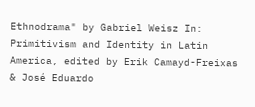Ethnodrama" by Gabriel Weisz In: Primitivism and Identity in Latin America, edited by Erik Camayd-Freixas & José Eduardo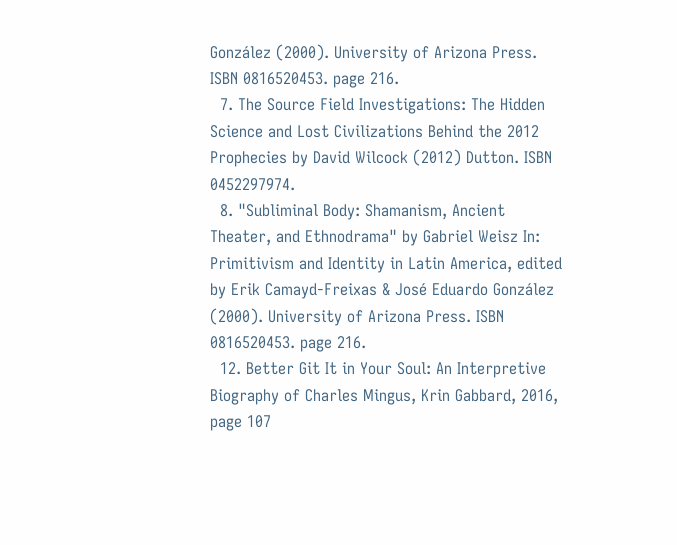González (2000). University of Arizona Press. ISBN 0816520453. page 216.
  7. The Source Field Investigations: The Hidden Science and Lost Civilizations Behind the 2012 Prophecies by David Wilcock (2012) Dutton. ISBN 0452297974.
  8. "Subliminal Body: Shamanism, Ancient Theater, and Ethnodrama" by Gabriel Weisz In: Primitivism and Identity in Latin America, edited by Erik Camayd-Freixas & José Eduardo González (2000). University of Arizona Press. ISBN 0816520453. page 216.
  12. Better Git It in Your Soul: An Interpretive Biography of Charles Mingus, Krin Gabbard, 2016, page 107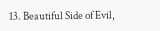13. Beautiful Side of Evil,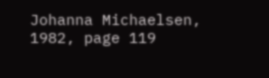Johanna Michaelsen, 1982, page 119